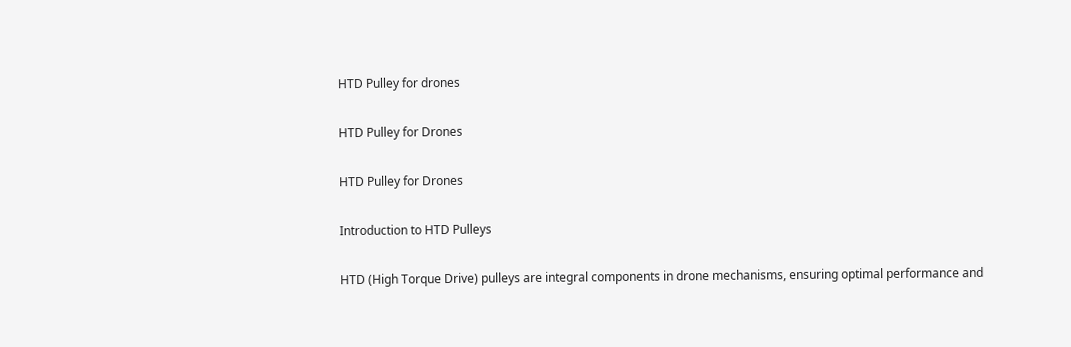HTD Pulley for drones

HTD Pulley for Drones

HTD Pulley for Drones

Introduction to HTD Pulleys

HTD (High Torque Drive) pulleys are integral components in drone mechanisms, ensuring optimal performance and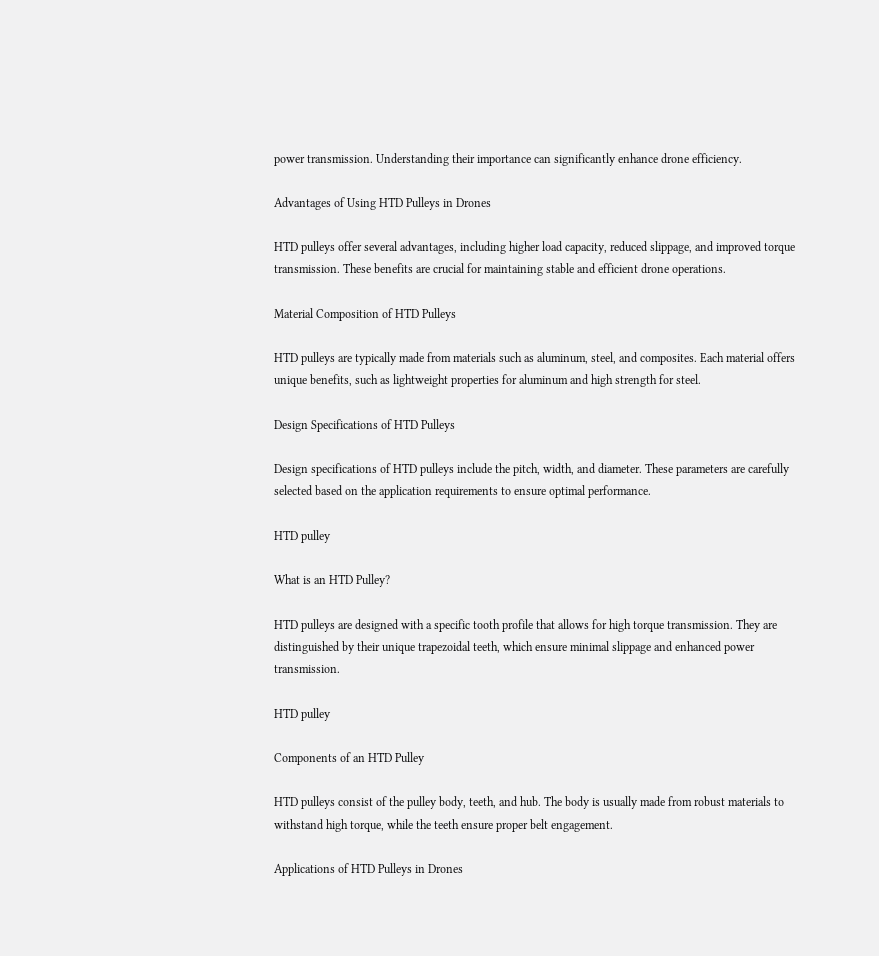power transmission. Understanding their importance can significantly enhance drone efficiency.

Advantages of Using HTD Pulleys in Drones

HTD pulleys offer several advantages, including higher load capacity, reduced slippage, and improved torque transmission. These benefits are crucial for maintaining stable and efficient drone operations.

Material Composition of HTD Pulleys

HTD pulleys are typically made from materials such as aluminum, steel, and composites. Each material offers unique benefits, such as lightweight properties for aluminum and high strength for steel.

Design Specifications of HTD Pulleys

Design specifications of HTD pulleys include the pitch, width, and diameter. These parameters are carefully selected based on the application requirements to ensure optimal performance.

HTD pulley

What is an HTD Pulley?

HTD pulleys are designed with a specific tooth profile that allows for high torque transmission. They are distinguished by their unique trapezoidal teeth, which ensure minimal slippage and enhanced power transmission.

HTD pulley

Components of an HTD Pulley

HTD pulleys consist of the pulley body, teeth, and hub. The body is usually made from robust materials to withstand high torque, while the teeth ensure proper belt engagement.

Applications of HTD Pulleys in Drones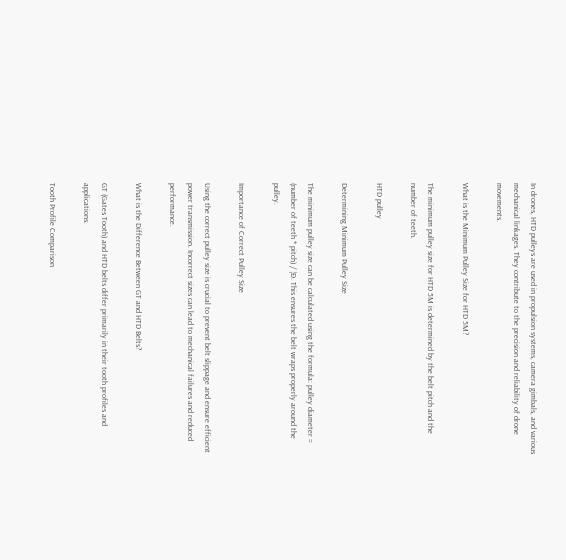In drones, HTD pulleys are used in propulsion systems, camera gimbals, and various mechanical linkages. They contribute to the precision and reliability of drone movements.

What is the Minimum Pulley Size for HTD 5M?

The minimum pulley size for HTD 5M is determined by the belt pitch and the number of teeth.

HTD pulley

Determining Minimum Pulley Size

The minimum pulley size can be calculated using the formula: pulley diameter = (number of teeth * pitch) / ¦Ð. This ensures the belt wraps properly around the pulley.

Importance of Correct Pulley Size

Using the correct pulley size is crucial to prevent belt slippage and ensure efficient power transmission. Incorrect sizes can lead to mechanical failures and reduced performance.

What is the Difference Between GT and HTD Belts?

GT (Gates Tooth) and HTD belts differ primarily in their tooth profiles and applications.

Tooth Profile Comparison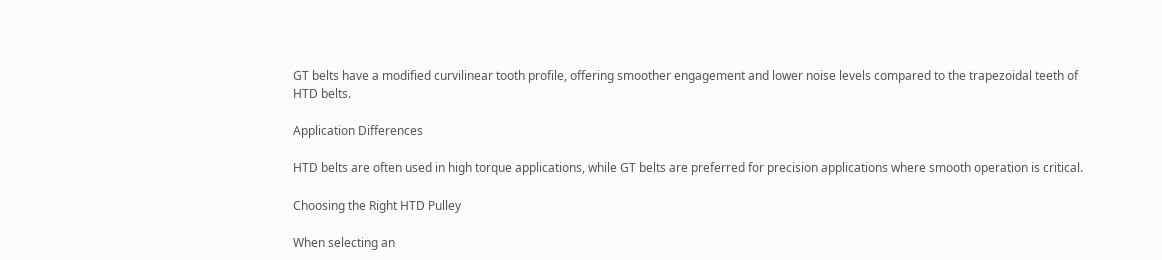GT belts have a modified curvilinear tooth profile, offering smoother engagement and lower noise levels compared to the trapezoidal teeth of HTD belts.

Application Differences

HTD belts are often used in high torque applications, while GT belts are preferred for precision applications where smooth operation is critical.

Choosing the Right HTD Pulley

When selecting an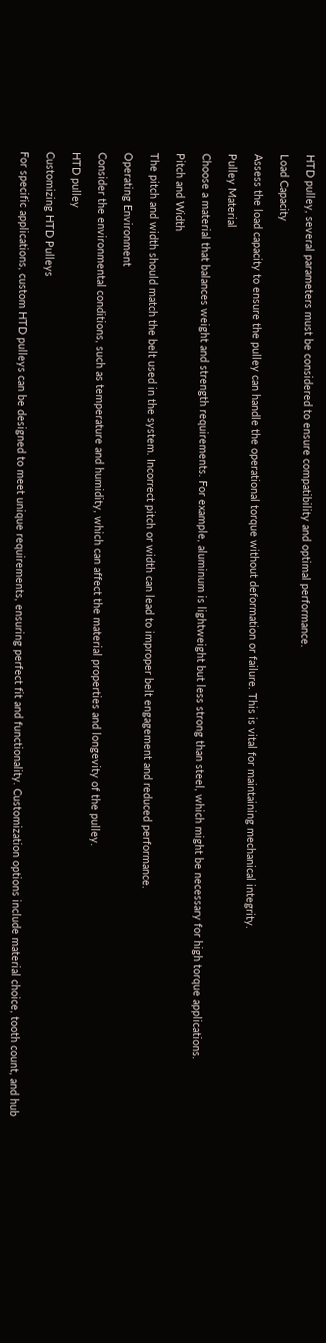HTD pulley, several parameters must be considered to ensure compatibility and optimal performance.

Load Capacity

Assess the load capacity to ensure the pulley can handle the operational torque without deformation or failure. This is vital for maintaining mechanical integrity.

Pulley Material

Choose a material that balances weight and strength requirements. For example, aluminum is lightweight but less strong than steel, which might be necessary for high torque applications.

Pitch and Width

The pitch and width should match the belt used in the system. Incorrect pitch or width can lead to improper belt engagement and reduced performance.

Operating Environment

Consider the environmental conditions, such as temperature and humidity, which can affect the material properties and longevity of the pulley.

HTD pulley

Customizing HTD Pulleys

For specific applications, custom HTD pulleys can be designed to meet unique requirements, ensuring perfect fit and functionality. Customization options include material choice, tooth count, and hub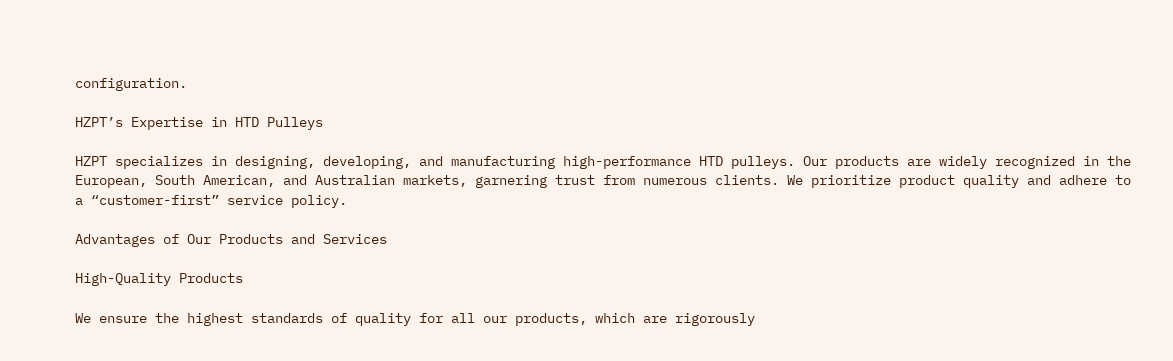configuration.

HZPT’s Expertise in HTD Pulleys

HZPT specializes in designing, developing, and manufacturing high-performance HTD pulleys. Our products are widely recognized in the European, South American, and Australian markets, garnering trust from numerous clients. We prioritize product quality and adhere to a “customer-first” service policy.

Advantages of Our Products and Services

High-Quality Products

We ensure the highest standards of quality for all our products, which are rigorously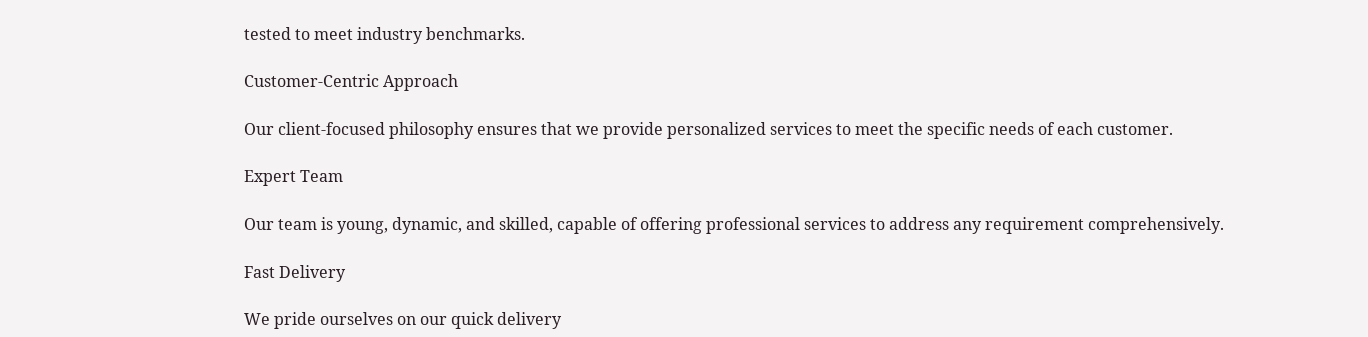tested to meet industry benchmarks.

Customer-Centric Approach

Our client-focused philosophy ensures that we provide personalized services to meet the specific needs of each customer.

Expert Team

Our team is young, dynamic, and skilled, capable of offering professional services to address any requirement comprehensively.

Fast Delivery

We pride ourselves on our quick delivery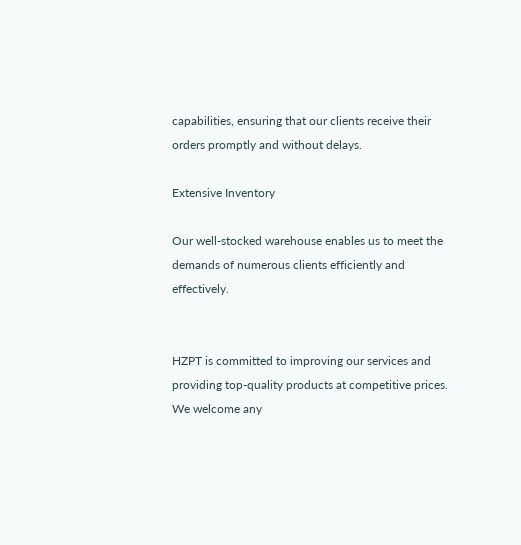capabilities, ensuring that our clients receive their orders promptly and without delays.

Extensive Inventory

Our well-stocked warehouse enables us to meet the demands of numerous clients efficiently and effectively.


HZPT is committed to improving our services and providing top-quality products at competitive prices. We welcome any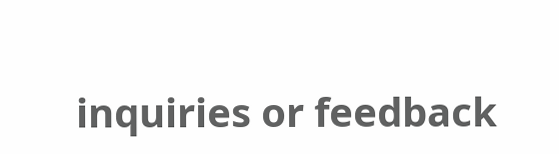inquiries or feedback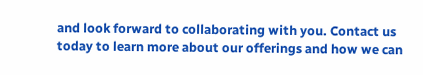and look forward to collaborating with you. Contact us today to learn more about our offerings and how we can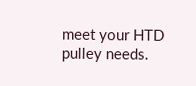meet your HTD pulley needs.